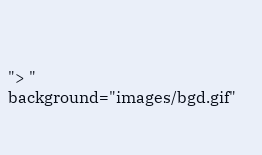"> " background="images/bgd.gif"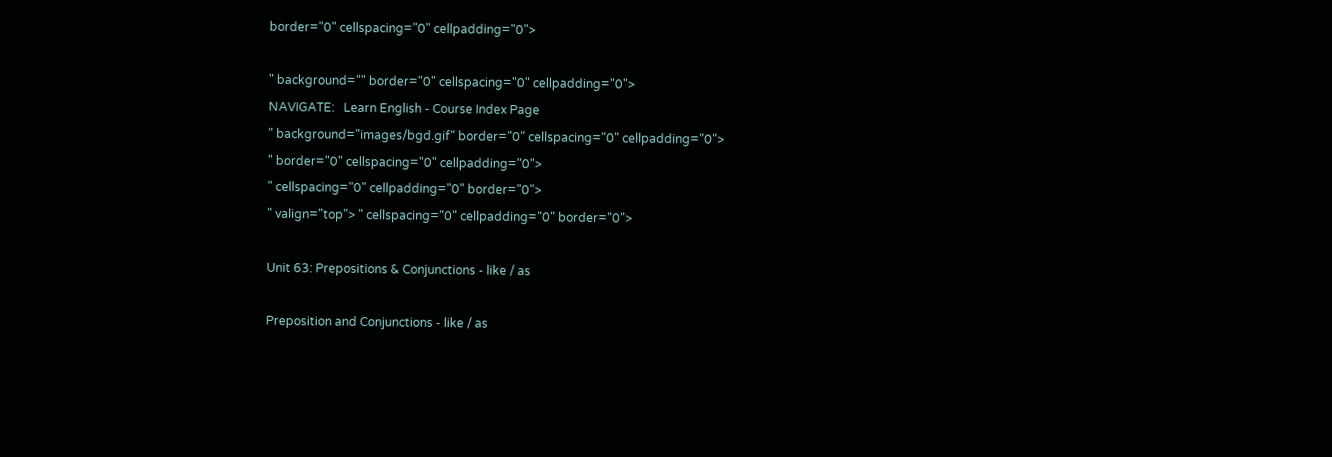border="0" cellspacing="0" cellpadding="0">

" background="" border="0" cellspacing="0" cellpadding="0">
NAVIGATE:   Learn English - Course Index Page
" background="images/bgd.gif" border="0" cellspacing="0" cellpadding="0">
" border="0" cellspacing="0" cellpadding="0">
" cellspacing="0" cellpadding="0" border="0">
" valign="top"> " cellspacing="0" cellpadding="0" border="0">

Unit 63: Prepositions & Conjunctions - like / as

Preposition and Conjunctions - like / as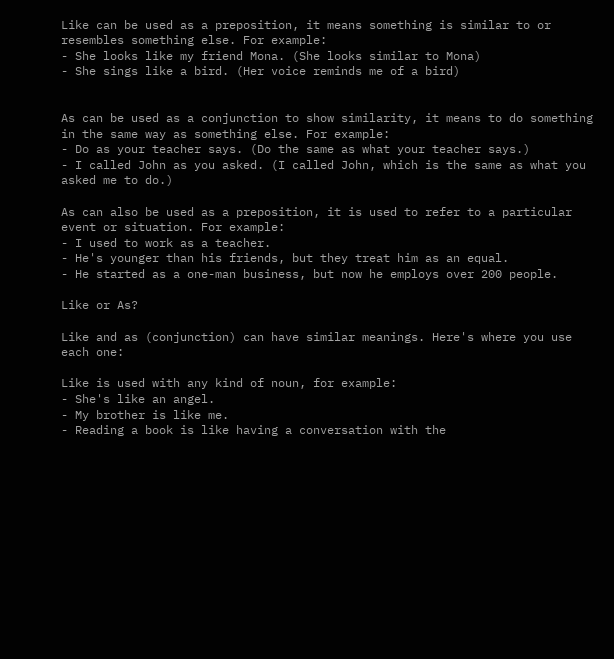Like can be used as a preposition, it means something is similar to or resembles something else. For example:
- She looks like my friend Mona. (She looks similar to Mona)
- She sings like a bird. (Her voice reminds me of a bird)


As can be used as a conjunction to show similarity, it means to do something in the same way as something else. For example:
- Do as your teacher says. (Do the same as what your teacher says.)
- I called John as you asked. (I called John, which is the same as what you asked me to do.)

As can also be used as a preposition, it is used to refer to a particular event or situation. For example:
- I used to work as a teacher.
- He's younger than his friends, but they treat him as an equal.
- He started as a one-man business, but now he employs over 200 people.

Like or As?

Like and as (conjunction) can have similar meanings. Here's where you use each one:

Like is used with any kind of noun, for example:
- She's like an angel.
- My brother is like me.
- Reading a book is like having a conversation with the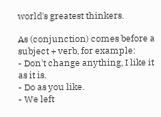world's greatest thinkers.

As (conjunction) comes before a subject + verb, for example:
- Don't change anything, I like it as it is.
- Do as you like.
- We left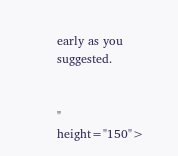early as you suggested.


" height="150">